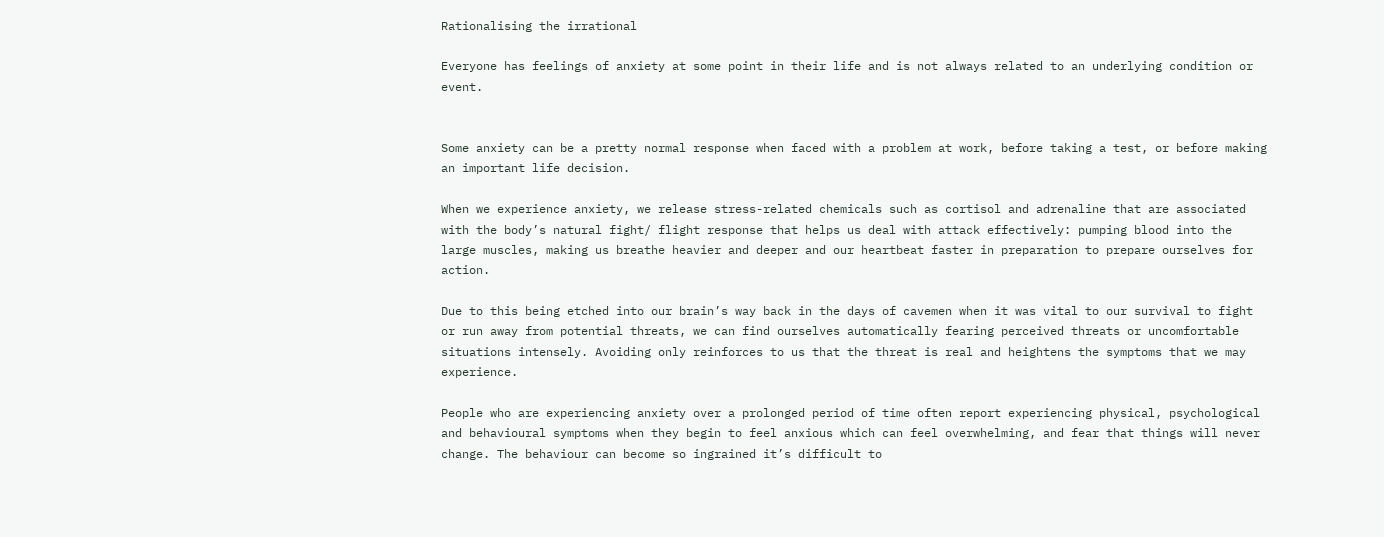Rationalising the irrational

Everyone has feelings of anxiety at some point in their life and is not always related to an underlying condition or event.


Some anxiety can be a pretty normal response when faced with a problem at work, before taking a test, or before making an important life decision.

When we experience anxiety, we release stress-related chemicals such as cortisol and adrenaline that are associated with the body’s natural fight/ flight response that helps us deal with attack effectively: pumping blood into the large muscles, making us breathe heavier and deeper and our heartbeat faster in preparation to prepare ourselves for action.

Due to this being etched into our brain’s way back in the days of cavemen when it was vital to our survival to fight or run away from potential threats, we can find ourselves automatically fearing perceived threats or uncomfortable situations intensely. Avoiding only reinforces to us that the threat is real and heightens the symptoms that we may experience.

People who are experiencing anxiety over a prolonged period of time often report experiencing physical, psychological and behavioural symptoms when they begin to feel anxious which can feel overwhelming, and fear that things will never change. The behaviour can become so ingrained it’s difficult to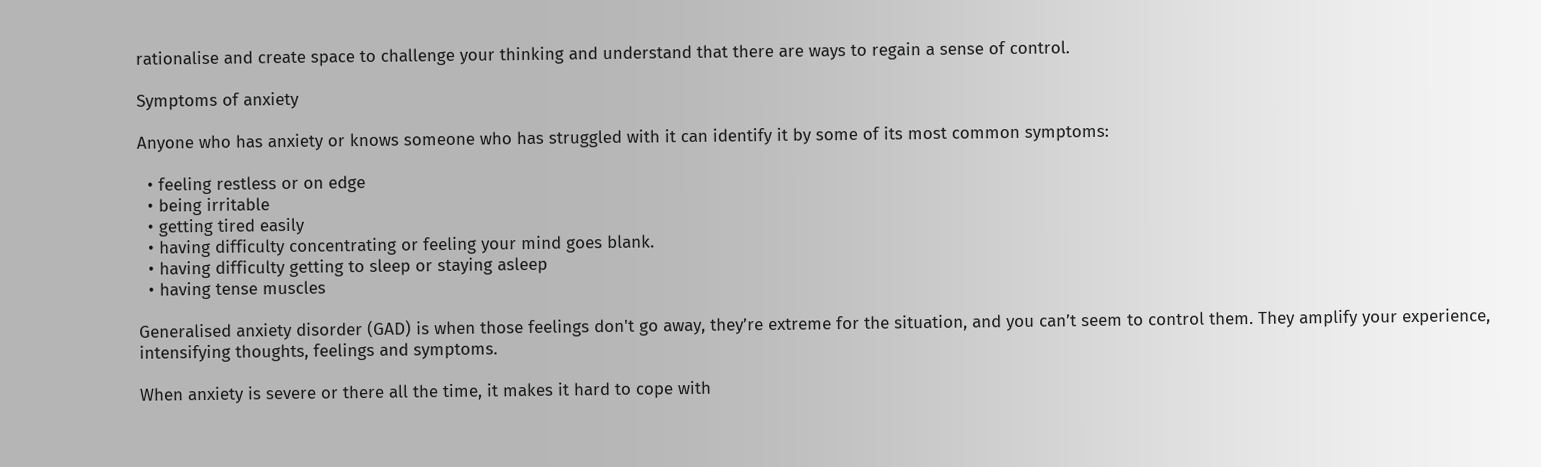rationalise and create space to challenge your thinking and understand that there are ways to regain a sense of control.

Symptoms of anxiety

Anyone who has anxiety or knows someone who has struggled with it can identify it by some of its most common symptoms:

  • feeling restless or on edge
  • being irritable
  • getting tired easily
  • having difficulty concentrating or feeling your mind goes blank.
  • having difficulty getting to sleep or staying asleep
  • having tense muscles

Generalised anxiety disorder (GAD) is when those feelings don't go away, they’re extreme for the situation, and you can’t seem to control them. They amplify your experience, intensifying thoughts, feelings and symptoms.

When anxiety is severe or there all the time, it makes it hard to cope with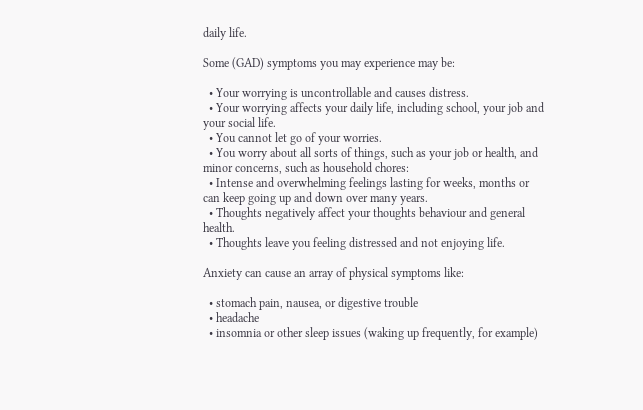daily life.

Some (GAD) symptoms you may experience may be:

  • Your worrying is uncontrollable and causes distress.
  • Your worrying affects your daily life, including school, your job and your social life.
  • You cannot let go of your worries.
  • You worry about all sorts of things, such as your job or health, and minor concerns, such as household chores:
  • Intense and overwhelming feelings lasting for weeks, months or can keep going up and down over many years.
  • Thoughts negatively affect your thoughts behaviour and general health.
  • Thoughts leave you feeling distressed and not enjoying life.

Anxiety can cause an array of physical symptoms like:

  • stomach pain, nausea, or digestive trouble
  • headache
  • insomnia or other sleep issues (waking up frequently, for example)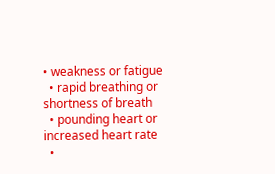• weakness or fatigue
  • rapid breathing or shortness of breath
  • pounding heart or increased heart rate
  •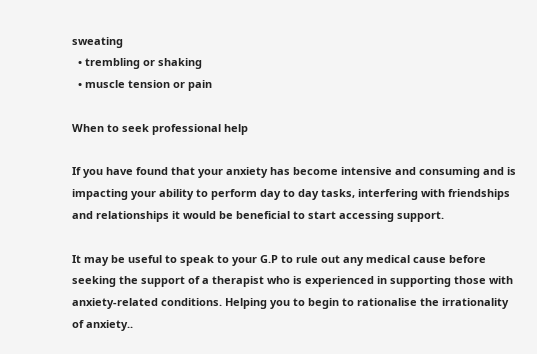sweating
  • trembling or shaking
  • muscle tension or pain

When to seek professional help

If you have found that your anxiety has become intensive and consuming and is impacting your ability to perform day to day tasks, interfering with friendships and relationships it would be beneficial to start accessing support.

It may be useful to speak to your G.P to rule out any medical cause before seeking the support of a therapist who is experienced in supporting those with anxiety-related conditions. Helping you to begin to rationalise the irrationality of anxiety..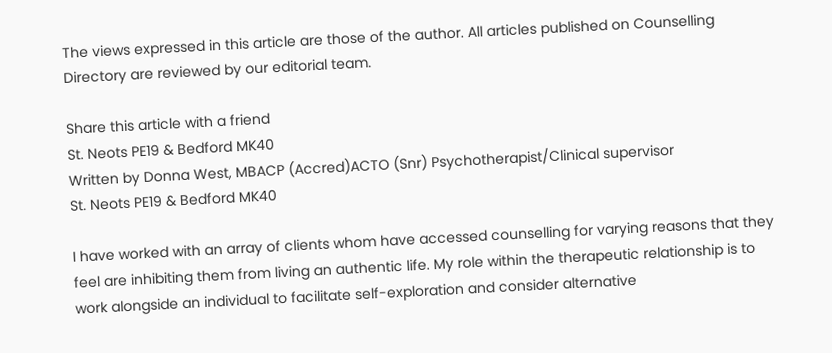The views expressed in this article are those of the author. All articles published on Counselling Directory are reviewed by our editorial team.

Share this article with a friend
St. Neots PE19 & Bedford MK40
Written by Donna West, MBACP (Accred)ACTO (Snr) Psychotherapist/Clinical supervisor
St. Neots PE19 & Bedford MK40

I have worked with an array of clients whom have accessed counselling for varying reasons that they feel are inhibiting them from living an authentic life. My role within the therapeutic relationship is to work alongside an individual to facilitate self-exploration and consider alternative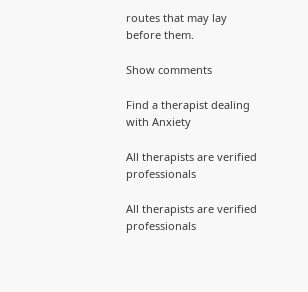routes that may lay before them.

Show comments

Find a therapist dealing with Anxiety

All therapists are verified professionals

All therapists are verified professionals